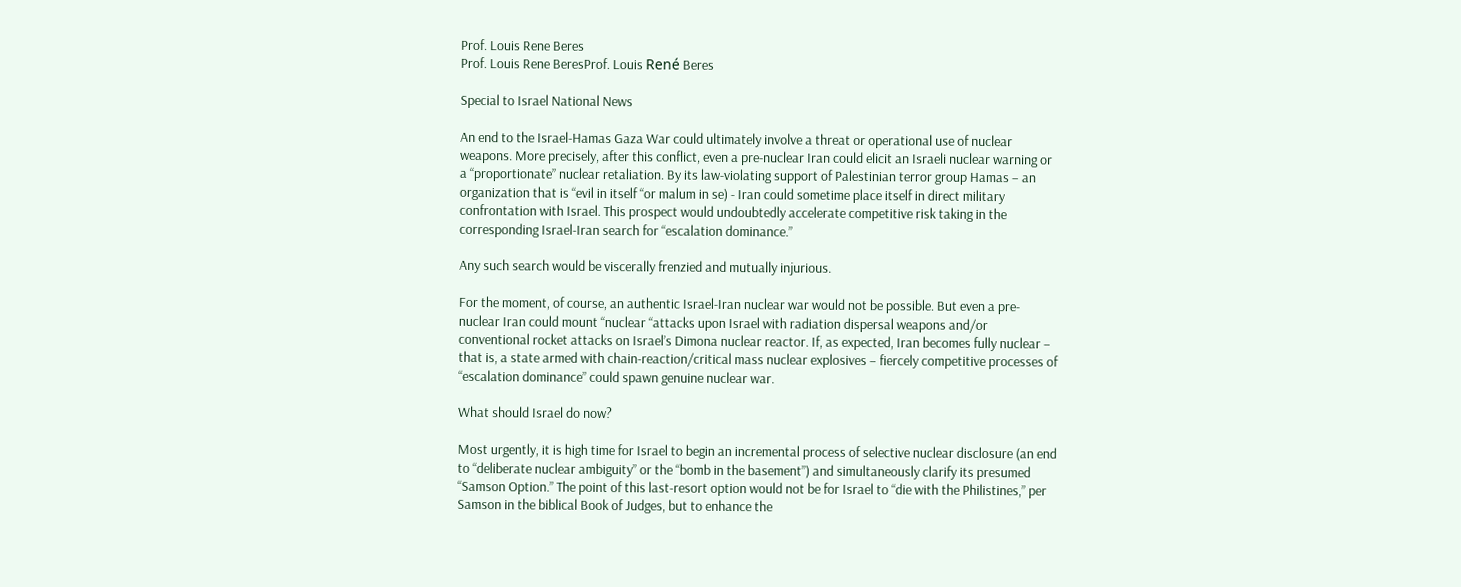Prof. Louis Rene Beres
Prof. Louis Rene BeresProf. Louis René Beres

Special to Israel National News

An end to the Israel-Hamas Gaza War could ultimately involve a threat or operational use of nuclear weapons. More precisely, after this conflict, even a pre-nuclear Iran could elicit an Israeli nuclear warning or a “proportionate” nuclear retaliation. By its law-violating support of Palestinian terror group Hamas – an organization that is “evil in itself “or malum in se) - Iran could sometime place itself in direct military confrontation with Israel. This prospect would undoubtedly accelerate competitive risk taking in the corresponding Israel-Iran search for “escalation dominance.”

Any such search would be viscerally frenzied and mutually injurious.

For the moment, of course, an authentic Israel-Iran nuclear war would not be possible. But even a pre-nuclear Iran could mount “nuclear “attacks upon Israel with radiation dispersal weapons and/or conventional rocket attacks on Israel’s Dimona nuclear reactor. If, as expected, Iran becomes fully nuclear – that is, a state armed with chain-reaction/critical mass nuclear explosives – fiercely competitive processes of “escalation dominance” could spawn genuine nuclear war.

What should Israel do now?

Most urgently, it is high time for Israel to begin an incremental process of selective nuclear disclosure (an end to “deliberate nuclear ambiguity” or the “bomb in the basement”) and simultaneously clarify its presumed “Samson Option.” The point of this last-resort option would not be for Israel to “die with the Philistines,” per Samson in the biblical Book of Judges, but to enhance the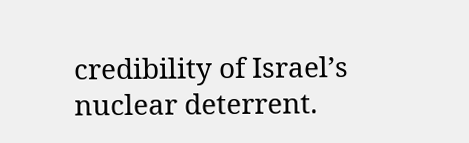credibility of Israel’s nuclear deterrent.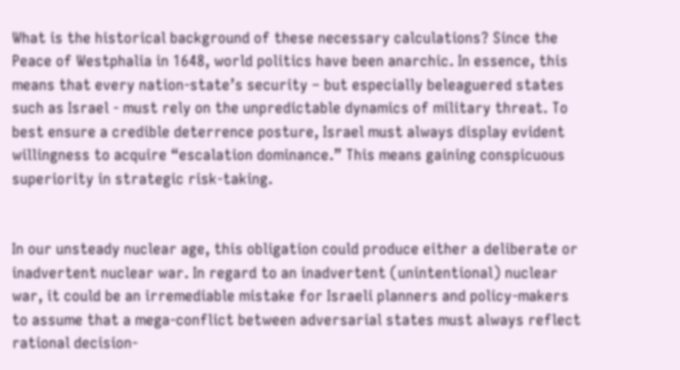What is the historical background of these necessary calculations? Since the Peace of Westphalia in 1648, world politics have been anarchic. In essence, this means that every nation-state’s security – but especially beleaguered states such as Israel - must rely on the unpredictable dynamics of military threat. To best ensure a credible deterrence posture, Israel must always display evident willingness to acquire “escalation dominance.” This means gaining conspicuous superiority in strategic risk-taking.


In our unsteady nuclear age, this obligation could produce either a deliberate or inadvertent nuclear war. In regard to an inadvertent (unintentional) nuclear war, it could be an irremediable mistake for Israeli planners and policy-makers to assume that a mega-conflict between adversarial states must always reflect rational decision-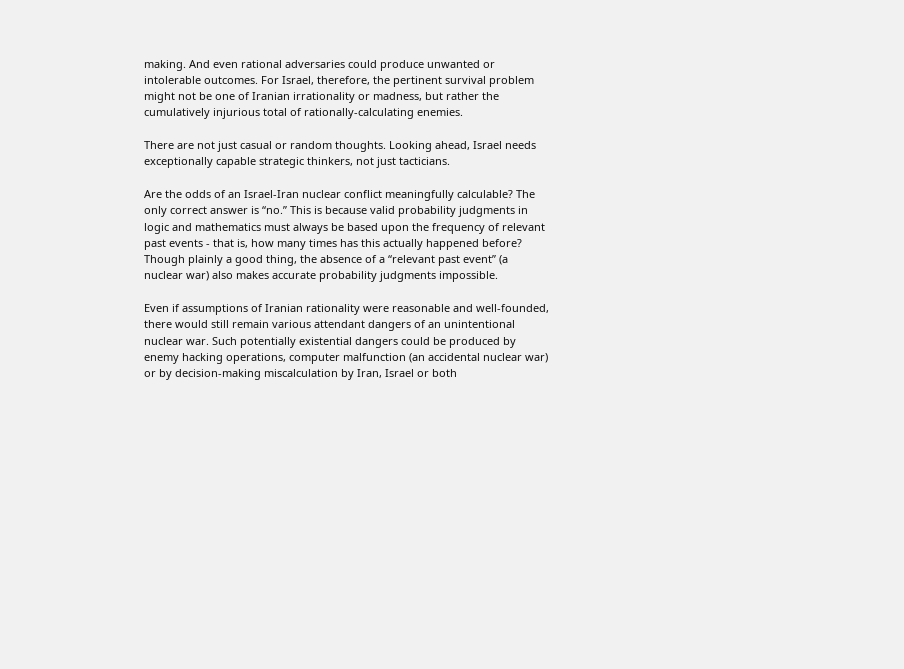making. And even rational adversaries could produce unwanted or intolerable outcomes. For Israel, therefore, the pertinent survival problem might not be one of Iranian irrationality or madness, but rather the cumulatively injurious total of rationally-calculating enemies.

There are not just casual or random thoughts. Looking ahead, Israel needs exceptionally capable strategic thinkers, not just tacticians.

Are the odds of an Israel-Iran nuclear conflict meaningfully calculable? The only correct answer is “no.” This is because valid probability judgments in logic and mathematics must always be based upon the frequency of relevant past events - that is, how many times has this actually happened before? Though plainly a good thing, the absence of a “relevant past event” (a nuclear war) also makes accurate probability judgments impossible.

Even if assumptions of Iranian rationality were reasonable and well-founded, there would still remain various attendant dangers of an unintentional nuclear war. Such potentially existential dangers could be produced by enemy hacking operations, computer malfunction (an accidental nuclear war) or by decision-making miscalculation by Iran, Israel or both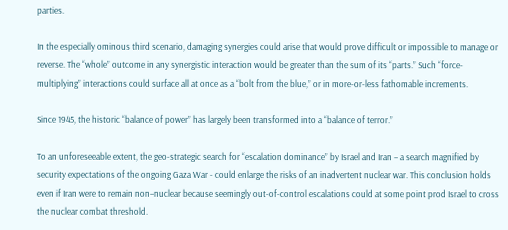parties.

In the especially ominous third scenario, damaging synergies could arise that would prove difficult or impossible to manage or reverse. The “whole” outcome in any synergistic interaction would be greater than the sum of its “parts.” Such “force-multiplying” interactions could surface all at once as a “bolt from the blue,” or in more-or-less fathomable increments.

Since 1945, the historic “balance of power” has largely been transformed into a “balance of terror.”

To an unforeseeable extent, the geo-strategic search for “escalation dominance” by Israel and Iran – a search magnified by security expectations of the ongoing Gaza War - could enlarge the risks of an inadvertent nuclear war. This conclusion holds even if Iran were to remain non–nuclear because seemingly out-of-control escalations could at some point prod Israel to cross the nuclear combat threshold.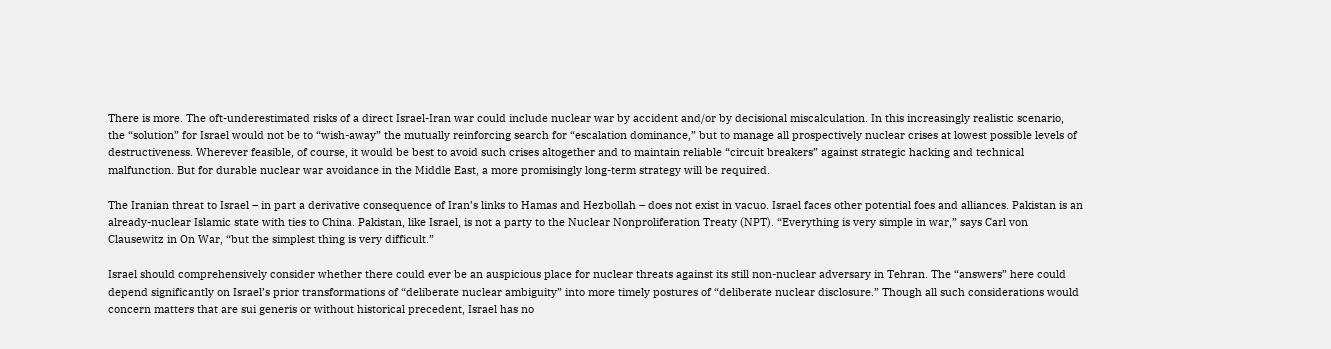There is more. The oft-underestimated risks of a direct Israel-Iran war could include nuclear war by accident and/or by decisional miscalculation. In this increasingly realistic scenario, the “solution” for Israel would not be to “wish-away” the mutually reinforcing search for “escalation dominance,” but to manage all prospectively nuclear crises at lowest possible levels of destructiveness. Wherever feasible, of course, it would be best to avoid such crises altogether and to maintain reliable “circuit breakers” against strategic hacking and technical malfunction. But for durable nuclear war avoidance in the Middle East, a more promisingly long-term strategy will be required.

The Iranian threat to Israel – in part a derivative consequence of Iran’s links to Hamas and Hezbollah – does not exist in vacuo. Israel faces other potential foes and alliances. Pakistan is an already-nuclear Islamic state with ties to China. Pakistan, like Israel, is not a party to the Nuclear Nonproliferation Treaty (NPT). “Everything is very simple in war,” says Carl von Clausewitz in On War, “but the simplest thing is very difficult.”

Israel should comprehensively consider whether there could ever be an auspicious place for nuclear threats against its still non-nuclear adversary in Tehran. The “answers” here could depend significantly on Israel’s prior transformations of “deliberate nuclear ambiguity” into more timely postures of “deliberate nuclear disclosure.” Though all such considerations would concern matters that are sui generis or without historical precedent, Israel has no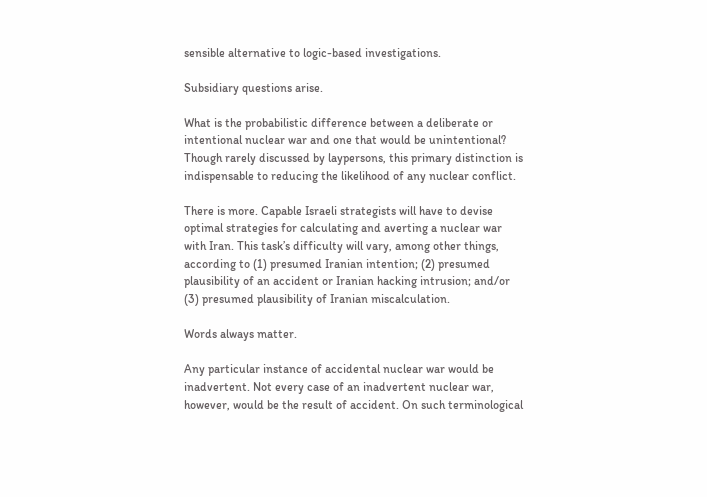sensible alternative to logic-based investigations.

Subsidiary questions arise.

What is the probabilistic difference between a deliberate or intentional nuclear war and one that would be unintentional? Though rarely discussed by laypersons, this primary distinction is indispensable to reducing the likelihood of any nuclear conflict.

There is more. Capable Israeli strategists will have to devise optimal strategies for calculating and averting a nuclear war with Iran. This task’s difficulty will vary, among other things, according to (1) presumed Iranian intention; (2) presumed plausibility of an accident or Iranian hacking intrusion; and/or (3) presumed plausibility of Iranian miscalculation.

Words always matter.

Any particular instance of accidental nuclear war would be inadvertent. Not every case of an inadvertent nuclear war, however, would be the result of accident. On such terminological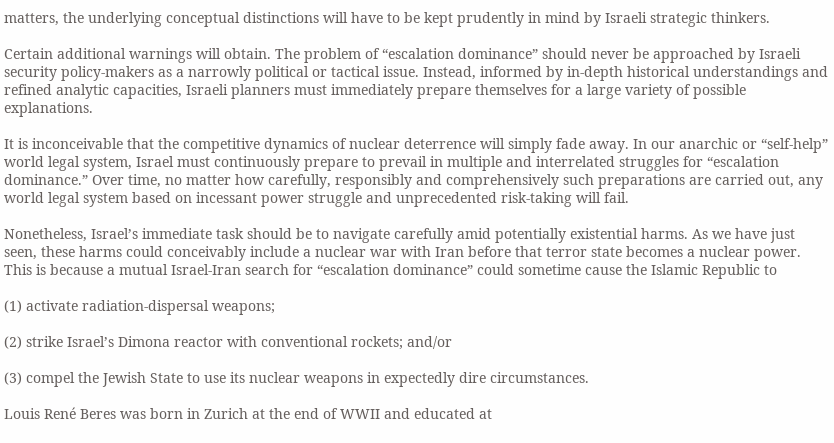matters, the underlying conceptual distinctions will have to be kept prudently in mind by Israeli strategic thinkers.

Certain additional warnings will obtain. The problem of “escalation dominance” should never be approached by Israeli security policy-makers as a narrowly political or tactical issue. Instead, informed by in-depth historical understandings and refined analytic capacities, Israeli planners must immediately prepare themselves for a large variety of possible explanations.

It is inconceivable that the competitive dynamics of nuclear deterrence will simply fade away. In our anarchic or “self-help” world legal system, Israel must continuously prepare to prevail in multiple and interrelated struggles for “escalation dominance.” Over time, no matter how carefully, responsibly and comprehensively such preparations are carried out, any world legal system based on incessant power struggle and unprecedented risk-taking will fail.

Nonetheless, Israel’s immediate task should be to navigate carefully amid potentially existential harms. As we have just seen, these harms could conceivably include a nuclear war with Iran before that terror state becomes a nuclear power. This is because a mutual Israel-Iran search for “escalation dominance” could sometime cause the Islamic Republic to

(1) activate radiation-dispersal weapons;

(2) strike Israel’s Dimona reactor with conventional rockets; and/or

(3) compel the Jewish State to use its nuclear weapons in expectedly dire circumstances.

Louis René Beres was born in Zurich at the end of WWII and educated at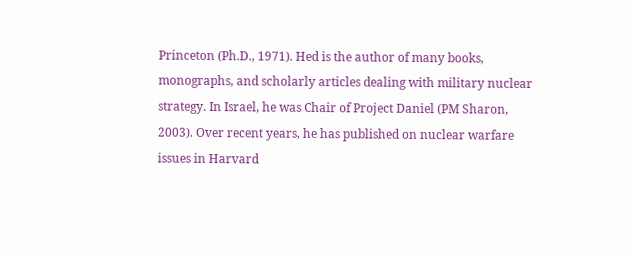Princeton (Ph.D., 1971). Hed is the author of many books, monographs, and scholarly articles dealing with military nuclear strategy. In Israel, he was Chair of Project Daniel (PM Sharon, 2003). Over recent years, he has published on nuclear warfare issues in Harvard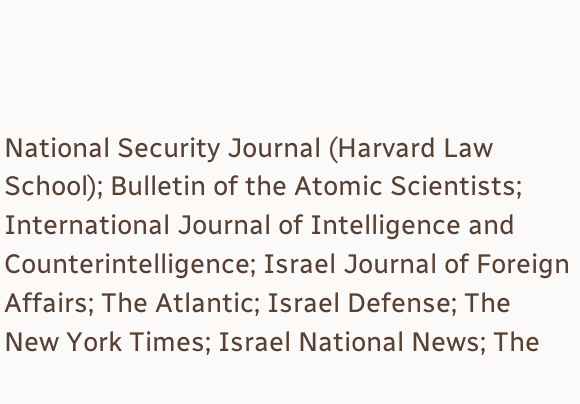National Security Journal (Harvard Law School); Bulletin of the Atomic Scientists; International Journal of Intelligence and Counterintelligence; Israel Journal of Foreign Affairs; The Atlantic; Israel Defense; The New York Times; Israel National News; The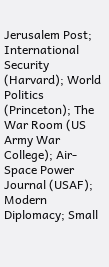Jerusalem Post; International Security (Harvard); World Politics (Princeton); The War Room (US Army War College); Air-Space Power Journal (USAF); Modern Diplomacy; Small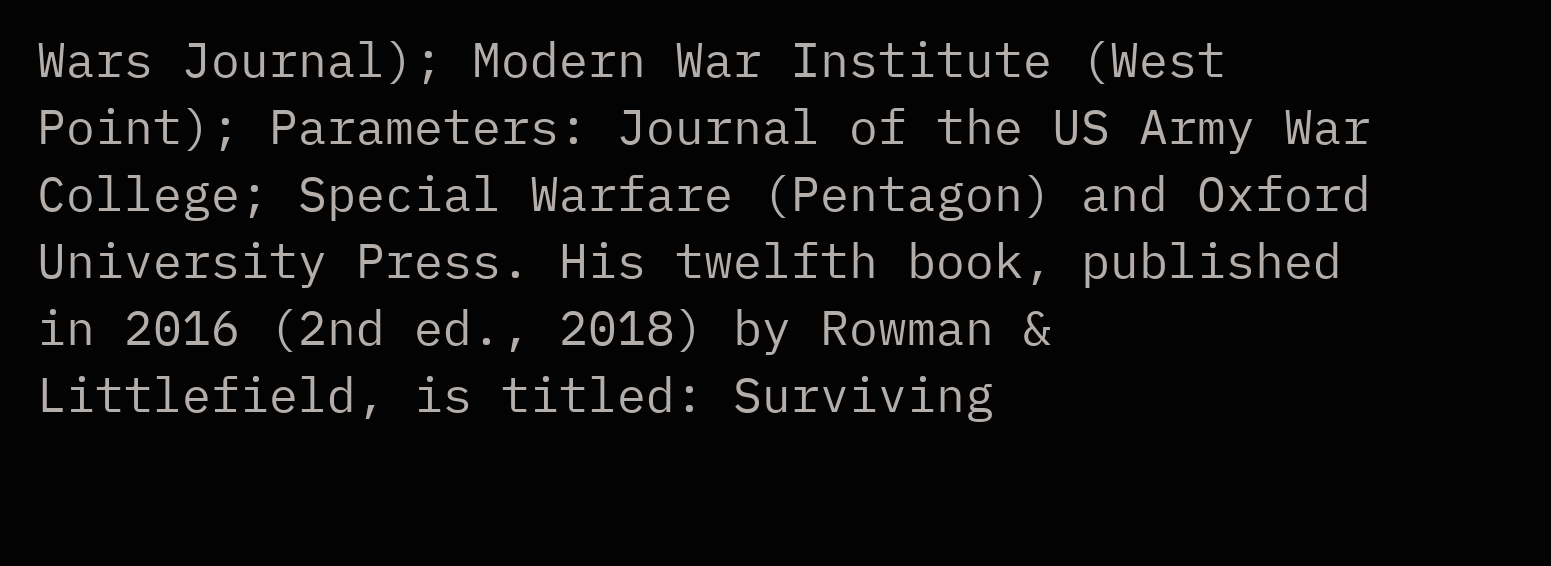Wars Journal); Modern War Institute (West Point); Parameters: Journal of the US Army War College; Special Warfare (Pentagon) and Oxford University Press. His twelfth book, published in 2016 (2nd ed., 2018) by Rowman & Littlefield, is titled: Surviving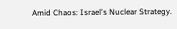Amid Chaos: Israel's Nuclear Strategy.